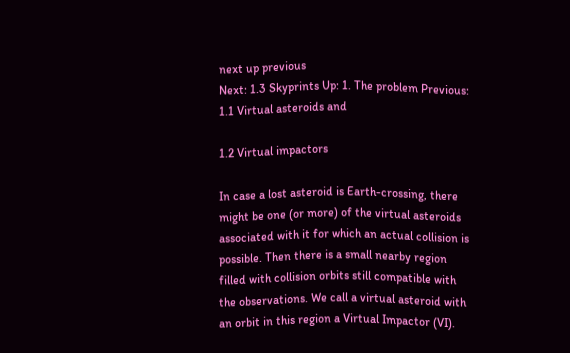next up previous
Next: 1.3 Skyprints Up: 1. The problem Previous: 1.1 Virtual asteroids and

1.2 Virtual impactors

In case a lost asteroid is Earth-crossing, there might be one (or more) of the virtual asteroids associated with it for which an actual collision is possible. Then there is a small nearby region filled with collision orbits still compatible with the observations. We call a virtual asteroid with an orbit in this region a Virtual Impactor (VI).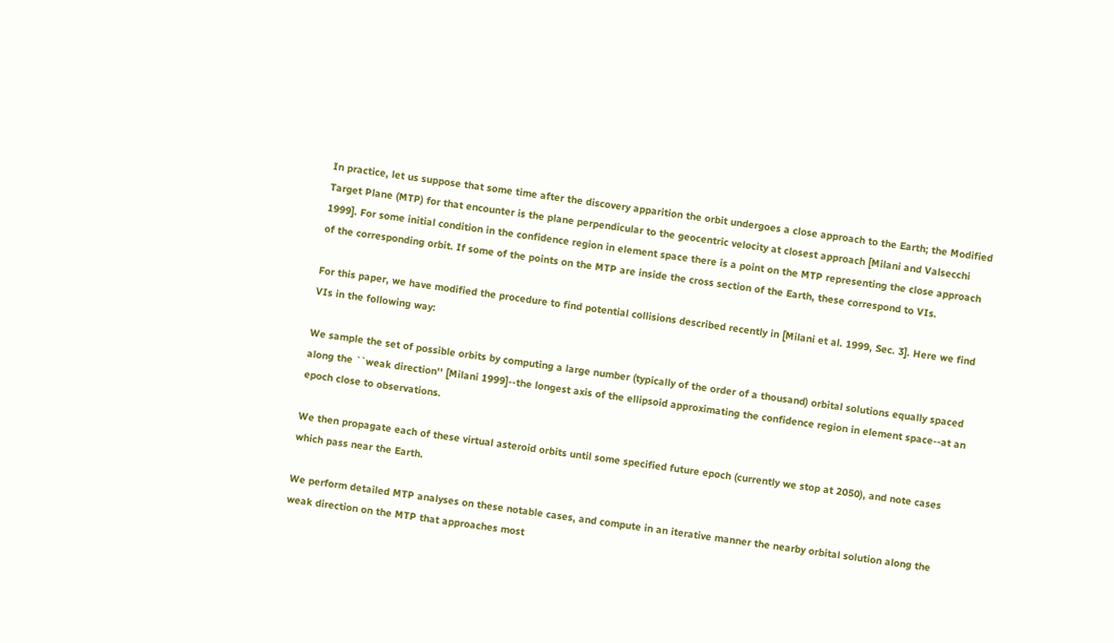In practice, let us suppose that some time after the discovery apparition the orbit undergoes a close approach to the Earth; the Modified Target Plane (MTP) for that encounter is the plane perpendicular to the geocentric velocity at closest approach [Milani and Valsecchi 1999]. For some initial condition in the confidence region in element space there is a point on the MTP representing the close approach of the corresponding orbit. If some of the points on the MTP are inside the cross section of the Earth, these correspond to VIs.

For this paper, we have modified the procedure to find potential collisions described recently in [Milani et al. 1999, Sec. 3]. Here we find VIs in the following way:

We sample the set of possible orbits by computing a large number (typically of the order of a thousand) orbital solutions equally spaced along the ``weak direction'' [Milani 1999]--the longest axis of the ellipsoid approximating the confidence region in element space--at an epoch close to observations.

We then propagate each of these virtual asteroid orbits until some specified future epoch (currently we stop at 2050), and note cases which pass near the Earth.

We perform detailed MTP analyses on these notable cases, and compute in an iterative manner the nearby orbital solution along the weak direction on the MTP that approaches most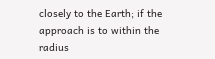closely to the Earth; if the approach is to within the radius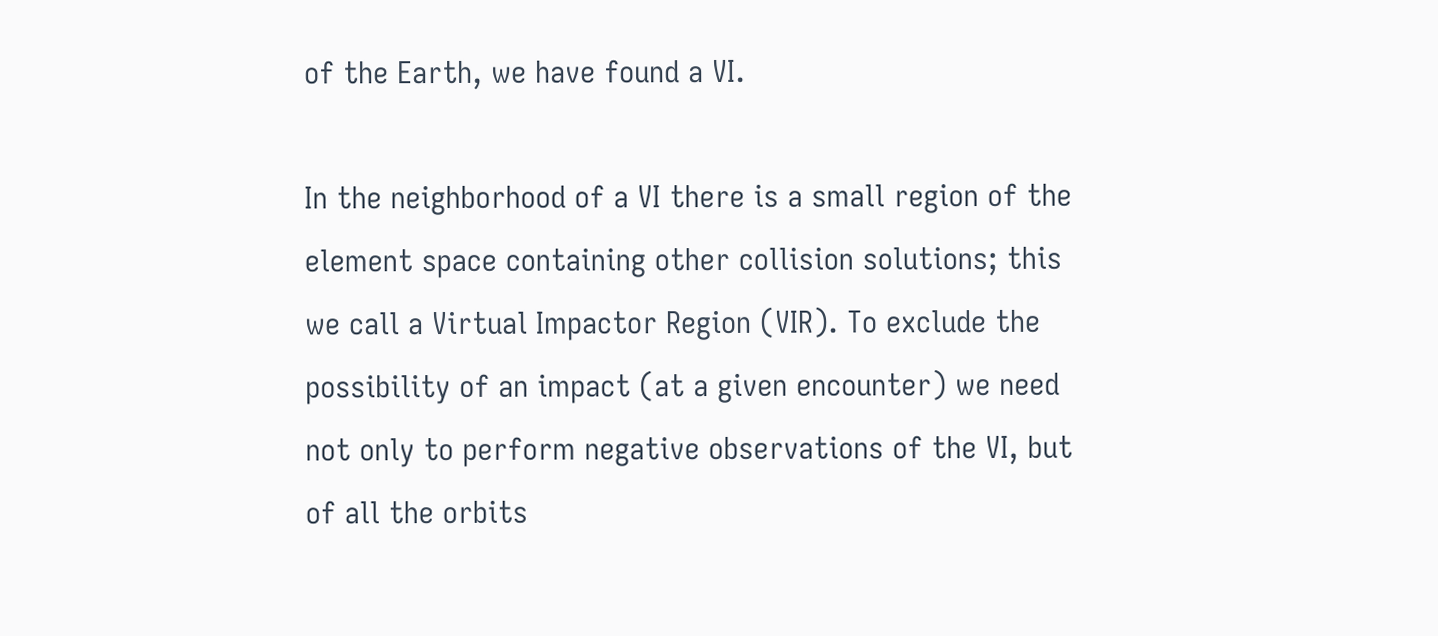of the Earth, we have found a VI.

In the neighborhood of a VI there is a small region of the element space containing other collision solutions; this we call a Virtual Impactor Region (VIR). To exclude the possibility of an impact (at a given encounter) we need not only to perform negative observations of the VI, but of all the orbits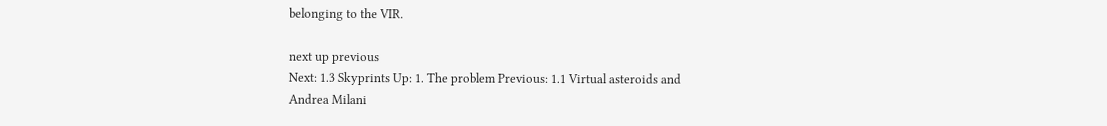belonging to the VIR.

next up previous
Next: 1.3 Skyprints Up: 1. The problem Previous: 1.1 Virtual asteroids and
Andrea Milani